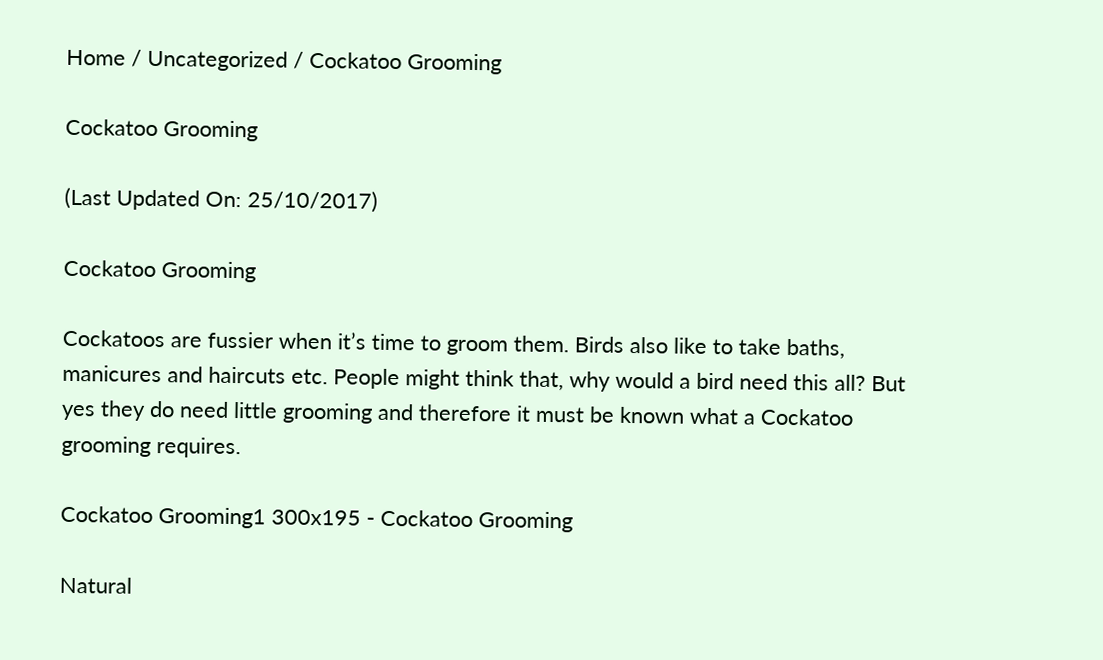Home / Uncategorized / Cockatoo Grooming

Cockatoo Grooming

(Last Updated On: 25/10/2017)

Cockatoo Grooming

Cockatoos are fussier when it’s time to groom them. Birds also like to take baths, manicures and haircuts etc. People might think that, why would a bird need this all? But yes they do need little grooming and therefore it must be known what a Cockatoo grooming requires.

Cockatoo Grooming1 300x195 - Cockatoo Grooming

Natural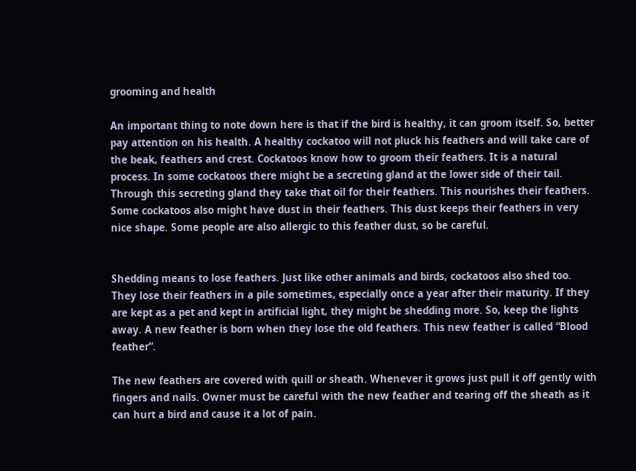grooming and health

An important thing to note down here is that if the bird is healthy, it can groom itself. So, better pay attention on his health. A healthy cockatoo will not pluck his feathers and will take care of the beak, feathers and crest. Cockatoos know how to groom their feathers. It is a natural process. In some cockatoos there might be a secreting gland at the lower side of their tail. Through this secreting gland they take that oil for their feathers. This nourishes their feathers. Some cockatoos also might have dust in their feathers. This dust keeps their feathers in very nice shape. Some people are also allergic to this feather dust, so be careful.


Shedding means to lose feathers. Just like other animals and birds, cockatoos also shed too. They lose their feathers in a pile sometimes, especially once a year after their maturity. If they are kept as a pet and kept in artificial light, they might be shedding more. So, keep the lights away. A new feather is born when they lose the old feathers. This new feather is called “Blood feather”.

The new feathers are covered with quill or sheath. Whenever it grows just pull it off gently with fingers and nails. Owner must be careful with the new feather and tearing off the sheath as it can hurt a bird and cause it a lot of pain.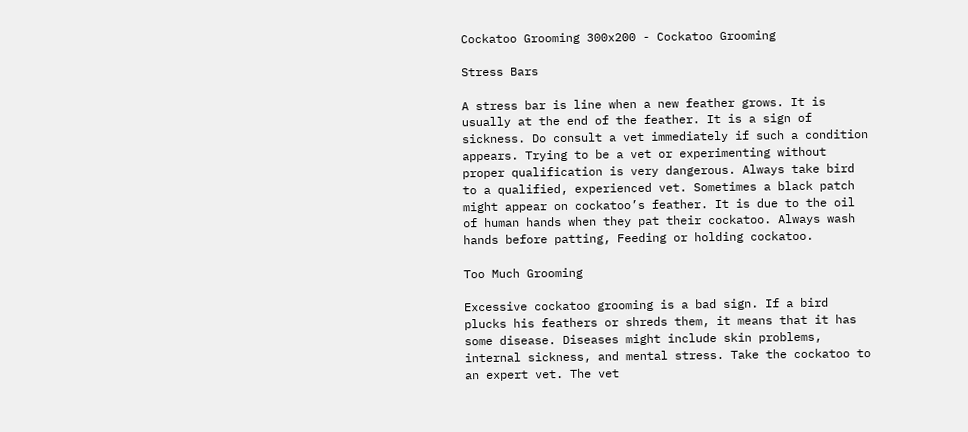Cockatoo Grooming 300x200 - Cockatoo Grooming

Stress Bars

A stress bar is line when a new feather grows. It is usually at the end of the feather. It is a sign of sickness. Do consult a vet immediately if such a condition appears. Trying to be a vet or experimenting without proper qualification is very dangerous. Always take bird to a qualified, experienced vet. Sometimes a black patch might appear on cockatoo’s feather. It is due to the oil of human hands when they pat their cockatoo. Always wash hands before patting, Feeding or holding cockatoo.

Too Much Grooming

Excessive cockatoo grooming is a bad sign. If a bird plucks his feathers or shreds them, it means that it has some disease. Diseases might include skin problems, internal sickness, and mental stress. Take the cockatoo to an expert vet. The vet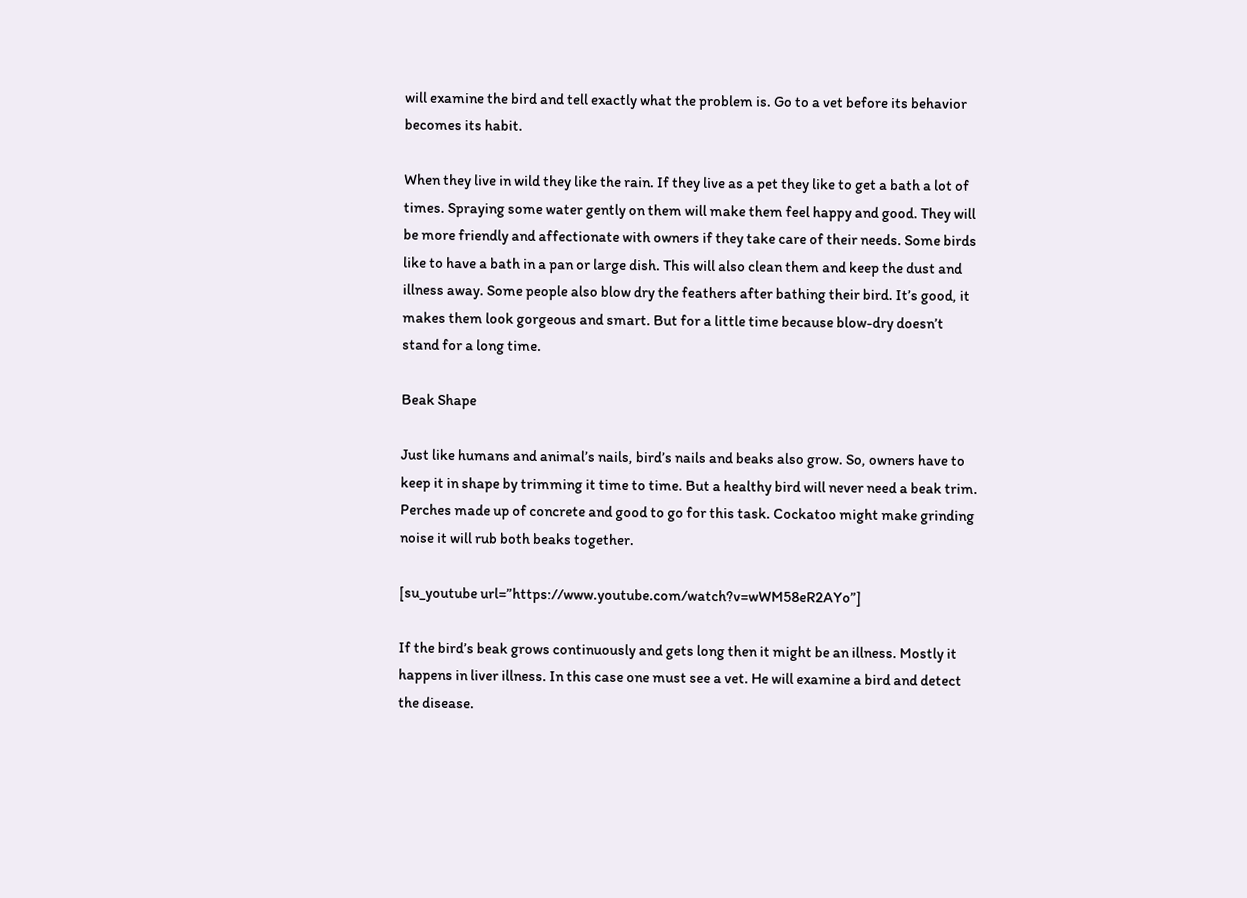will examine the bird and tell exactly what the problem is. Go to a vet before its behavior becomes its habit.

When they live in wild they like the rain. If they live as a pet they like to get a bath a lot of times. Spraying some water gently on them will make them feel happy and good. They will be more friendly and affectionate with owners if they take care of their needs. Some birds like to have a bath in a pan or large dish. This will also clean them and keep the dust and illness away. Some people also blow dry the feathers after bathing their bird. It’s good, it makes them look gorgeous and smart. But for a little time because blow-dry doesn’t stand for a long time.

Beak Shape

Just like humans and animal’s nails, bird’s nails and beaks also grow. So, owners have to keep it in shape by trimming it time to time. But a healthy bird will never need a beak trim. Perches made up of concrete and good to go for this task. Cockatoo might make grinding noise it will rub both beaks together.

[su_youtube url=”https://www.youtube.com/watch?v=wWM58eR2AYo”]

If the bird’s beak grows continuously and gets long then it might be an illness. Mostly it happens in liver illness. In this case one must see a vet. He will examine a bird and detect the disease.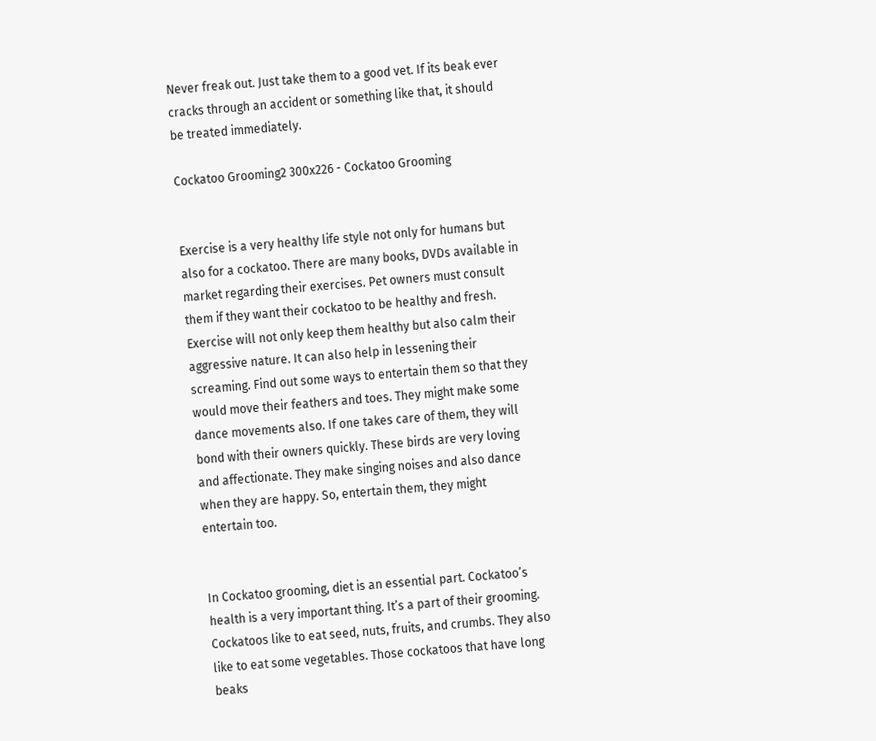Never freak out. Just take them to a good vet. If its beak ever cracks through an accident or something like that, it should be treated immediately.

Cockatoo Grooming2 300x226 - Cockatoo Grooming


Exercise is a very healthy life style not only for humans but also for a cockatoo. There are many books, DVDs available in market regarding their exercises. Pet owners must consult them if they want their cockatoo to be healthy and fresh. Exercise will not only keep them healthy but also calm their aggressive nature. It can also help in lessening their screaming. Find out some ways to entertain them so that they would move their feathers and toes. They might make some dance movements also. If one takes care of them, they will bond with their owners quickly. These birds are very loving and affectionate. They make singing noises and also dance when they are happy. So, entertain them, they might entertain too.


In Cockatoo grooming, diet is an essential part. Cockatoo’s health is a very important thing. It’s a part of their grooming. Cockatoos like to eat seed, nuts, fruits, and crumbs. They also like to eat some vegetables. Those cockatoos that have long beaks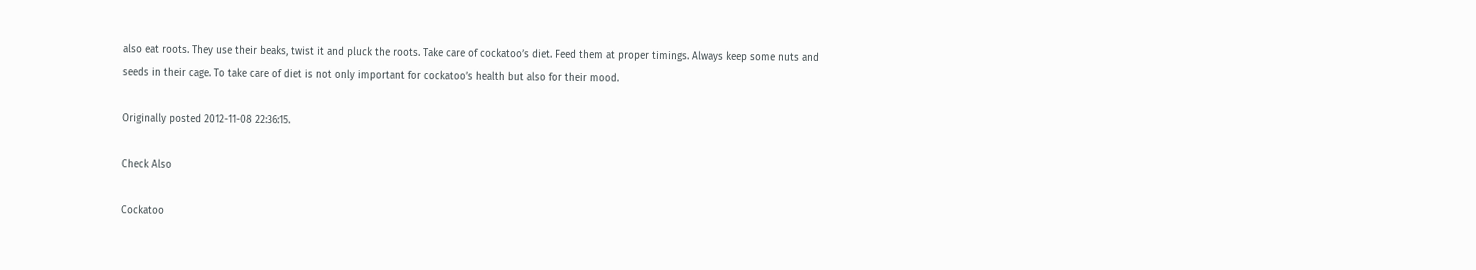also eat roots. They use their beaks, twist it and pluck the roots. Take care of cockatoo’s diet. Feed them at proper timings. Always keep some nuts and seeds in their cage. To take care of diet is not only important for cockatoo’s health but also for their mood.

Originally posted 2012-11-08 22:36:15.

Check Also

Cockatoo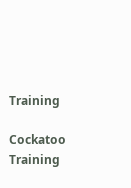Training

Cockatoo Training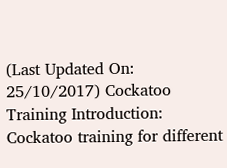(Last Updated On: 25/10/2017) Cockatoo Training Introduction: Cockatoo training for different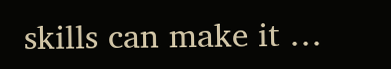skills can make it …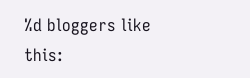%d bloggers like this: